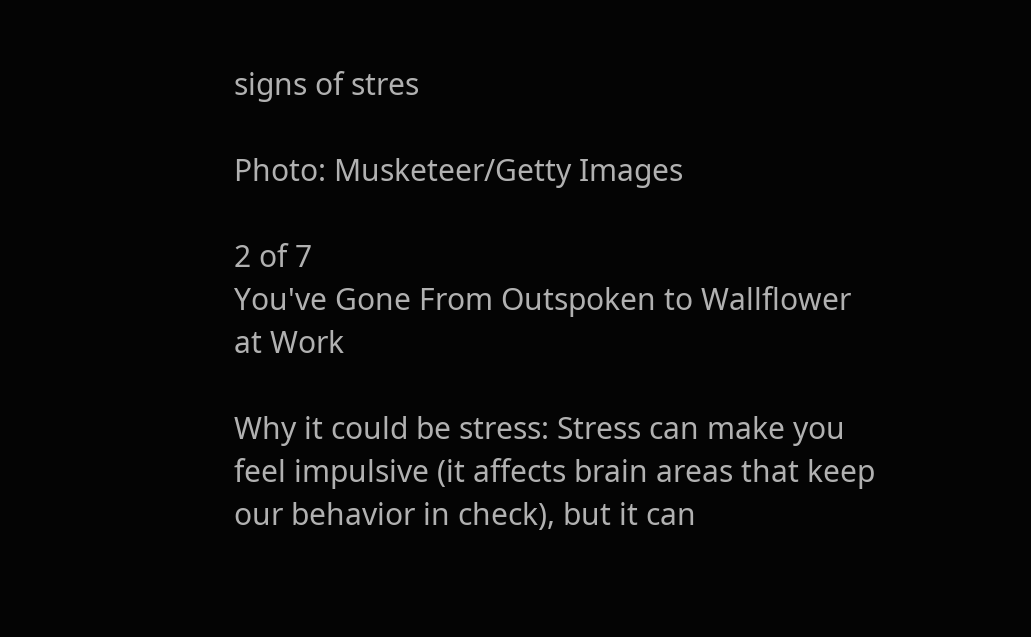signs of stres

Photo: Musketeer/Getty Images

2 of 7
You've Gone From Outspoken to Wallflower at Work

Why it could be stress: Stress can make you feel impulsive (it affects brain areas that keep our behavior in check), but it can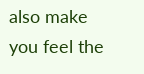also make you feel the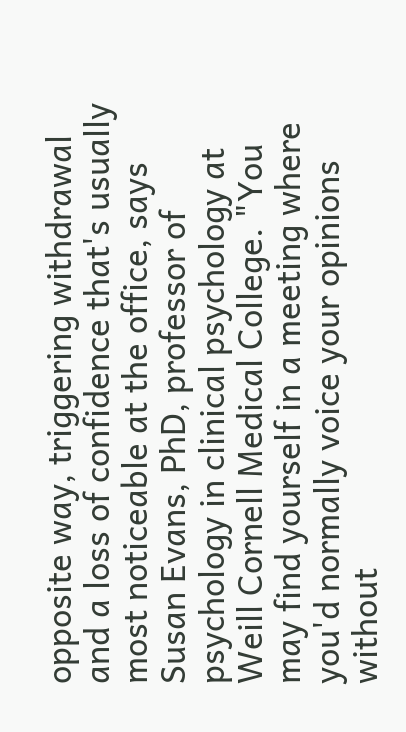opposite way, triggering withdrawal and a loss of confidence that's usually most noticeable at the office, says Susan Evans, PhD, professor of psychology in clinical psychology at Weill Cornell Medical College. "You may find yourself in a meeting where you'd normally voice your opinions without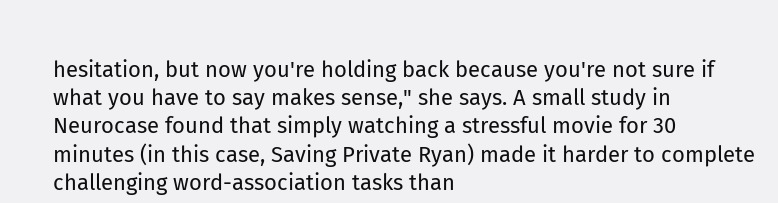hesitation, but now you're holding back because you're not sure if what you have to say makes sense," she says. A small study in Neurocase found that simply watching a stressful movie for 30 minutes (in this case, Saving Private Ryan) made it harder to complete challenging word-association tasks than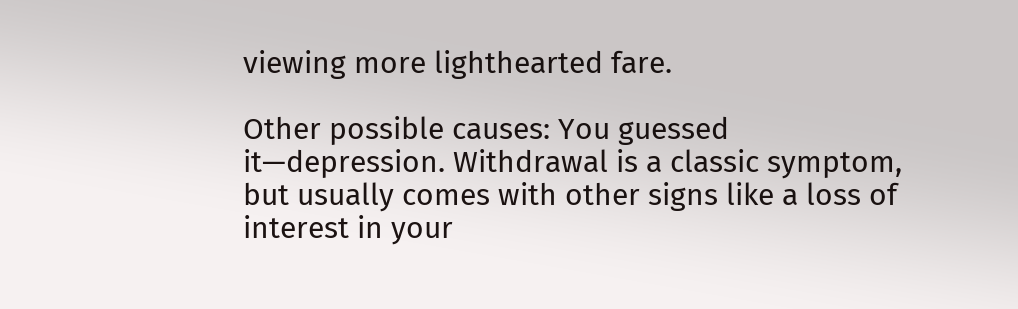viewing more lighthearted fare.

Other possible causes: You guessed it—depression. Withdrawal is a classic symptom, but usually comes with other signs like a loss of interest in your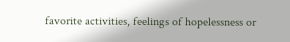favorite activities, feelings of hopelessness or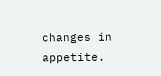changes in appetite.